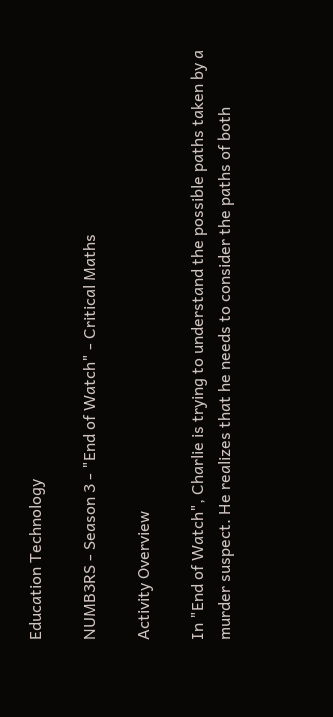Education Technology

NUMB3RS - Season 3 - "End of Watch" - Critical Maths

Activity Overview

In "End of Watch", Charlie is trying to understand the possible paths taken by a murder suspect. He realizes that he needs to consider the paths of both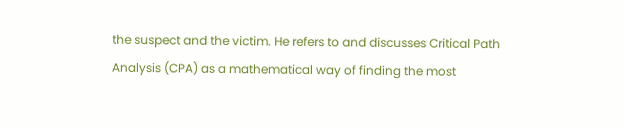the suspect and the victim. He refers to and discusses Critical Path Analysis (CPA) as a mathematical way of finding the most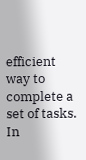efficient way to complete a set of tasks. In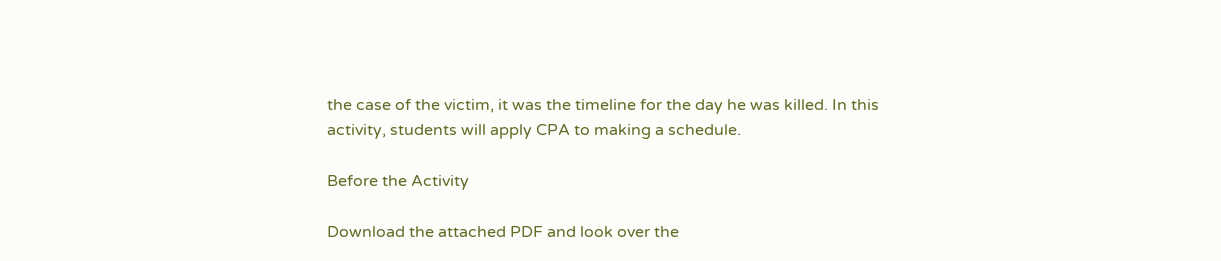the case of the victim, it was the timeline for the day he was killed. In this activity, students will apply CPA to making a schedule.

Before the Activity

Download the attached PDF and look over the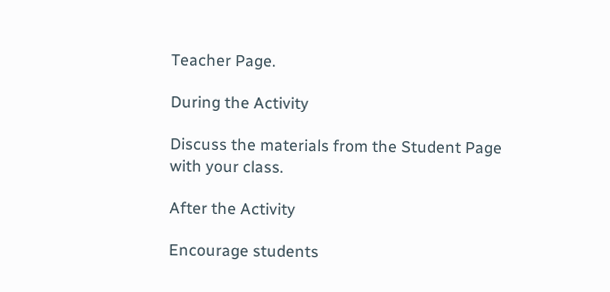Teacher Page.

During the Activity

Discuss the materials from the Student Page with your class.

After the Activity

Encourage students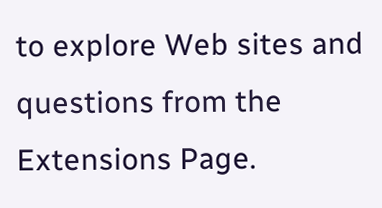to explore Web sites and questions from the Extensions Page.